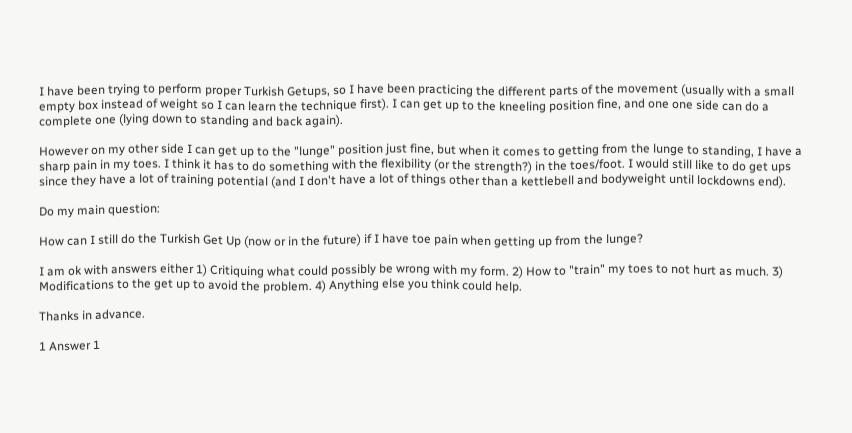I have been trying to perform proper Turkish Getups, so I have been practicing the different parts of the movement (usually with a small empty box instead of weight so I can learn the technique first). I can get up to the kneeling position fine, and one one side can do a complete one (lying down to standing and back again).

However on my other side I can get up to the "lunge" position just fine, but when it comes to getting from the lunge to standing, I have a sharp pain in my toes. I think it has to do something with the flexibility (or the strength?) in the toes/foot. I would still like to do get ups since they have a lot of training potential (and I don't have a lot of things other than a kettlebell and bodyweight until lockdowns end).

Do my main question:

How can I still do the Turkish Get Up (now or in the future) if I have toe pain when getting up from the lunge?

I am ok with answers either 1) Critiquing what could possibly be wrong with my form. 2) How to "train" my toes to not hurt as much. 3) Modifications to the get up to avoid the problem. 4) Anything else you think could help.

Thanks in advance.

1 Answer 1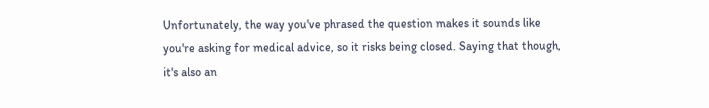Unfortunately, the way you've phrased the question makes it sounds like you're asking for medical advice, so it risks being closed. Saying that though, it's also an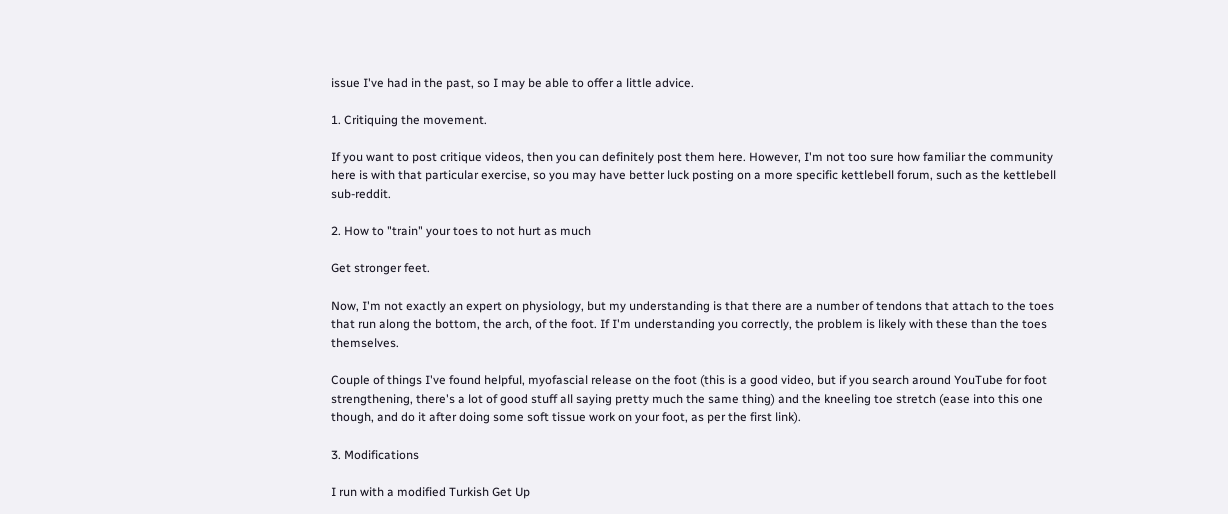issue I've had in the past, so I may be able to offer a little advice.

1. Critiquing the movement.

If you want to post critique videos, then you can definitely post them here. However, I'm not too sure how familiar the community here is with that particular exercise, so you may have better luck posting on a more specific kettlebell forum, such as the kettlebell sub-reddit.

2. How to "train" your toes to not hurt as much

Get stronger feet.

Now, I'm not exactly an expert on physiology, but my understanding is that there are a number of tendons that attach to the toes that run along the bottom, the arch, of the foot. If I'm understanding you correctly, the problem is likely with these than the toes themselves.

Couple of things I've found helpful, myofascial release on the foot (this is a good video, but if you search around YouTube for foot strengthening, there's a lot of good stuff all saying pretty much the same thing) and the kneeling toe stretch (ease into this one though, and do it after doing some soft tissue work on your foot, as per the first link).

3. Modifications

I run with a modified Turkish Get Up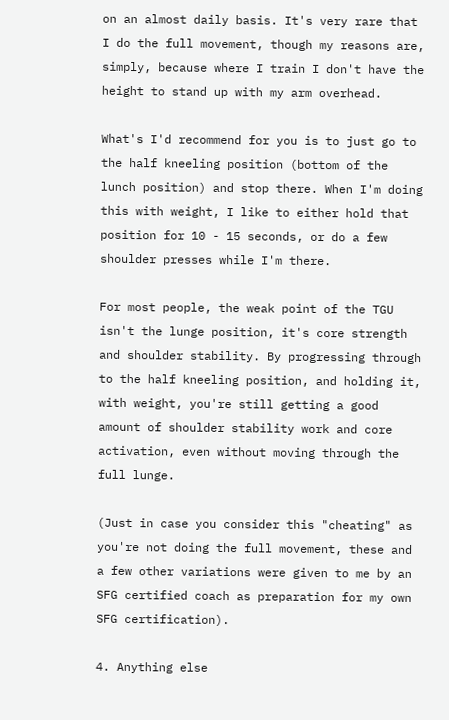on an almost daily basis. It's very rare that I do the full movement, though my reasons are, simply, because where I train I don't have the height to stand up with my arm overhead.

What's I'd recommend for you is to just go to the half kneeling position (bottom of the lunch position) and stop there. When I'm doing this with weight, I like to either hold that position for 10 - 15 seconds, or do a few shoulder presses while I'm there.

For most people, the weak point of the TGU isn't the lunge position, it's core strength and shoulder stability. By progressing through to the half kneeling position, and holding it, with weight, you're still getting a good amount of shoulder stability work and core activation, even without moving through the full lunge.

(Just in case you consider this "cheating" as you're not doing the full movement, these and a few other variations were given to me by an SFG certified coach as preparation for my own SFG certification).

4. Anything else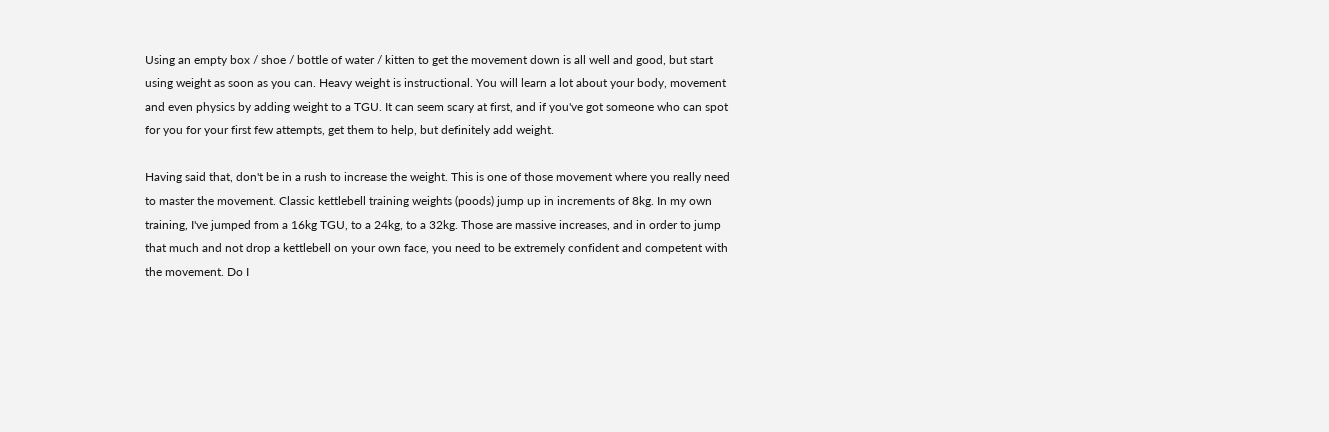Using an empty box / shoe / bottle of water / kitten to get the movement down is all well and good, but start using weight as soon as you can. Heavy weight is instructional. You will learn a lot about your body, movement and even physics by adding weight to a TGU. It can seem scary at first, and if you've got someone who can spot for you for your first few attempts, get them to help, but definitely add weight.

Having said that, don't be in a rush to increase the weight. This is one of those movement where you really need to master the movement. Classic kettlebell training weights (poods) jump up in increments of 8kg. In my own training, I've jumped from a 16kg TGU, to a 24kg, to a 32kg. Those are massive increases, and in order to jump that much and not drop a kettlebell on your own face, you need to be extremely confident and competent with the movement. Do I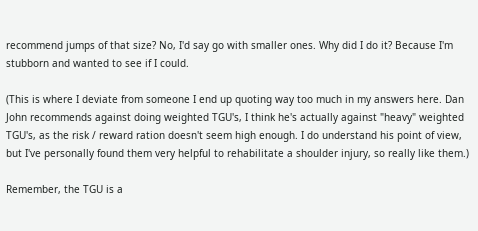recommend jumps of that size? No, I'd say go with smaller ones. Why did I do it? Because I'm stubborn and wanted to see if I could.

(This is where I deviate from someone I end up quoting way too much in my answers here. Dan John recommends against doing weighted TGU's, I think he's actually against "heavy" weighted TGU's, as the risk / reward ration doesn't seem high enough. I do understand his point of view, but I've personally found them very helpful to rehabilitate a shoulder injury, so really like them.)

Remember, the TGU is a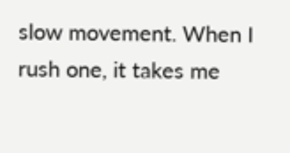slow movement. When I rush one, it takes me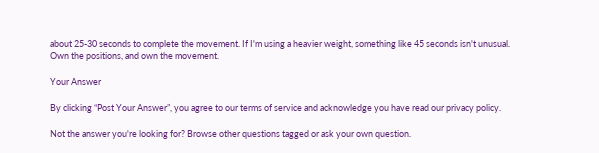about 25-30 seconds to complete the movement. If I'm using a heavier weight, something like 45 seconds isn't unusual. Own the positions, and own the movement.

Your Answer

By clicking “Post Your Answer”, you agree to our terms of service and acknowledge you have read our privacy policy.

Not the answer you're looking for? Browse other questions tagged or ask your own question.